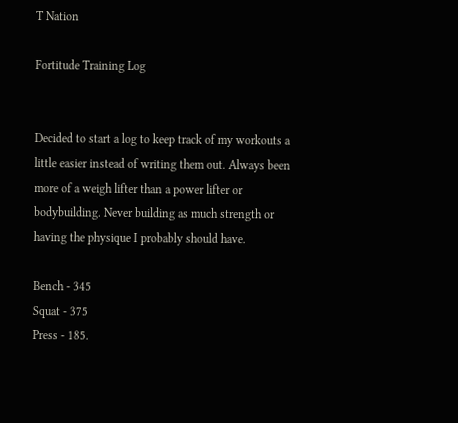T Nation

Fortitude Training Log


Decided to start a log to keep track of my workouts a little easier instead of writing them out. Always been more of a weigh lifter than a power lifter or bodybuilding. Never building as much strength or having the physique I probably should have.

Bench - 345
Squat - 375
Press - 185.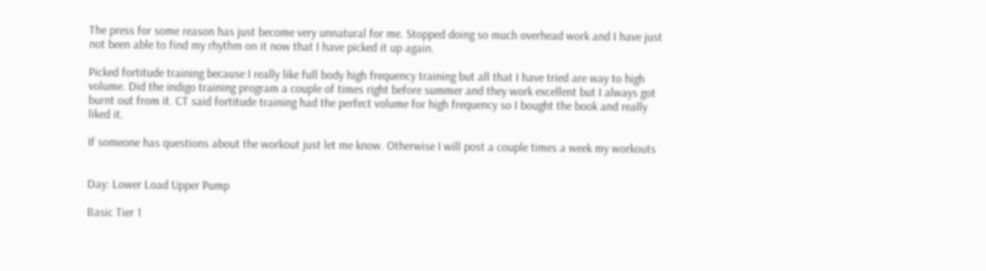The press for some reason has just become very unnatural for me. Stopped doing so much overhead work and I have just not been able to find my rhythm on it now that I have picked it up again.

Picked fortitude training because I really like full body high frequency training but all that I have tried are way to high volume. Did the indigo training program a couple of times right before summer and they work excellent but I always got burnt out from it. CT said fortitude training had the perfect volume for high frequency so I bought the book and really liked it.

If someone has questions about the workout just let me know. Otherwise I will post a couple times a week my workouts


Day: Lower Load Upper Pump

Basic Tier 1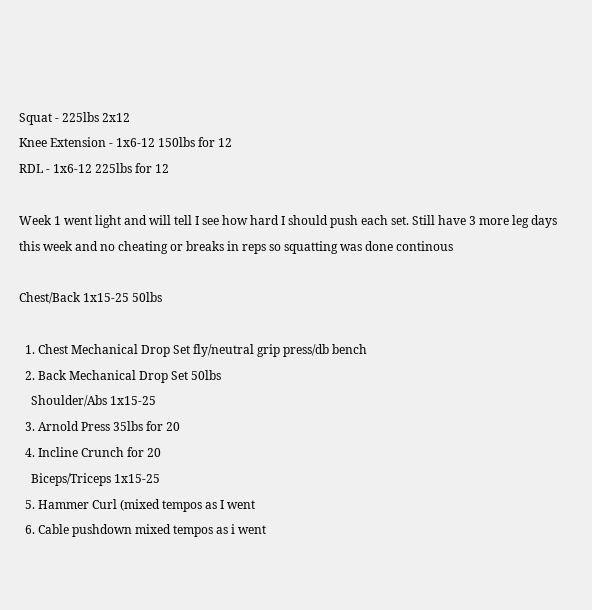Squat - 225lbs 2x12
Knee Extension - 1x6-12 150lbs for 12
RDL - 1x6-12 225lbs for 12

Week 1 went light and will tell I see how hard I should push each set. Still have 3 more leg days this week and no cheating or breaks in reps so squatting was done continous

Chest/Back 1x15-25 50lbs

  1. Chest Mechanical Drop Set fly/neutral grip press/db bench
  2. Back Mechanical Drop Set 50lbs
    Shoulder/Abs 1x15-25
  3. Arnold Press 35lbs for 20
  4. Incline Crunch for 20
    Biceps/Triceps 1x15-25
  5. Hammer Curl (mixed tempos as I went
  6. Cable pushdown mixed tempos as i went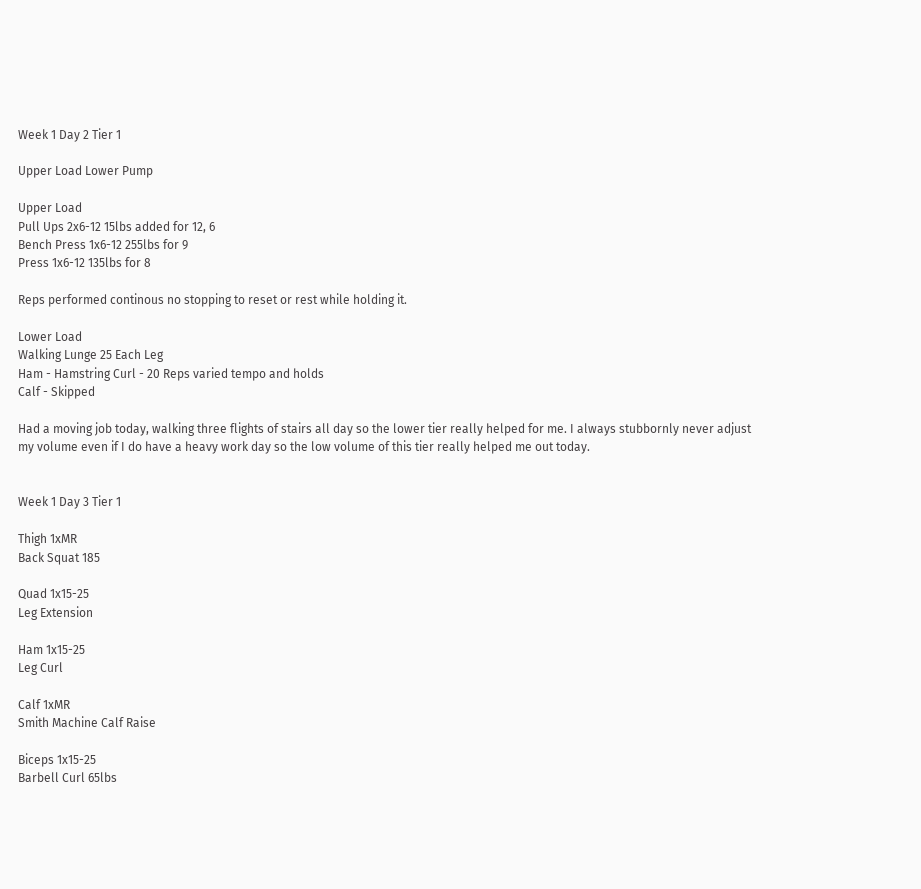Week 1 Day 2 Tier 1

Upper Load Lower Pump

Upper Load
Pull Ups 2x6-12 15lbs added for 12, 6
Bench Press 1x6-12 255lbs for 9
Press 1x6-12 135lbs for 8

Reps performed continous no stopping to reset or rest while holding it.

Lower Load
Walking Lunge 25 Each Leg
Ham - Hamstring Curl - 20 Reps varied tempo and holds
Calf - Skipped

Had a moving job today, walking three flights of stairs all day so the lower tier really helped for me. I always stubbornly never adjust my volume even if I do have a heavy work day so the low volume of this tier really helped me out today.


Week 1 Day 3 Tier 1

Thigh 1xMR
Back Squat 185

Quad 1x15-25
Leg Extension

Ham 1x15-25
Leg Curl

Calf 1xMR
Smith Machine Calf Raise

Biceps 1x15-25
Barbell Curl 65lbs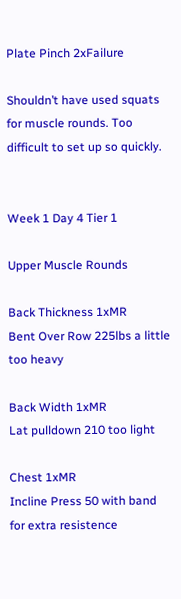Plate Pinch 2xFailure

Shouldn’t have used squats for muscle rounds. Too difficult to set up so quickly.


Week 1 Day 4 Tier 1

Upper Muscle Rounds

Back Thickness 1xMR
Bent Over Row 225lbs a little too heavy

Back Width 1xMR
Lat pulldown 210 too light

Chest 1xMR
Incline Press 50 with band for extra resistence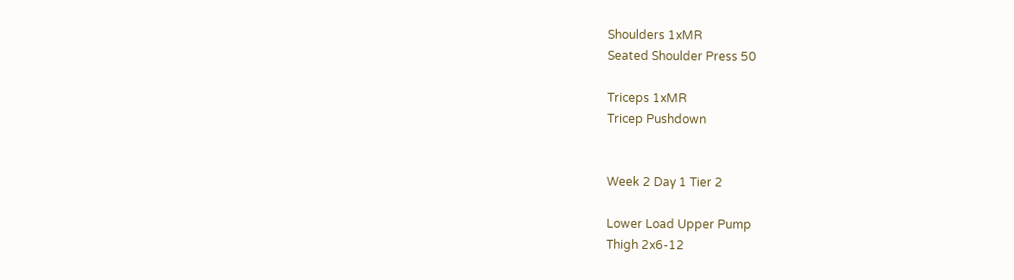Shoulders 1xMR
Seated Shoulder Press 50

Triceps 1xMR
Tricep Pushdown


Week 2 Day 1 Tier 2

Lower Load Upper Pump
Thigh 2x6-12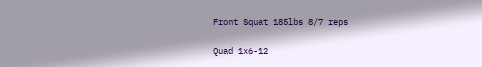Front Squat 185lbs 8/7 reps

Quad 1x6-12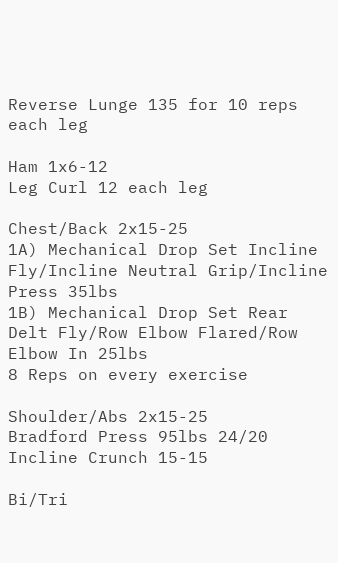Reverse Lunge 135 for 10 reps each leg

Ham 1x6-12
Leg Curl 12 each leg

Chest/Back 2x15-25
1A) Mechanical Drop Set Incline Fly/Incline Neutral Grip/Incline Press 35lbs
1B) Mechanical Drop Set Rear Delt Fly/Row Elbow Flared/Row Elbow In 25lbs
8 Reps on every exercise

Shoulder/Abs 2x15-25
Bradford Press 95lbs 24/20
Incline Crunch 15-15

Bi/Tri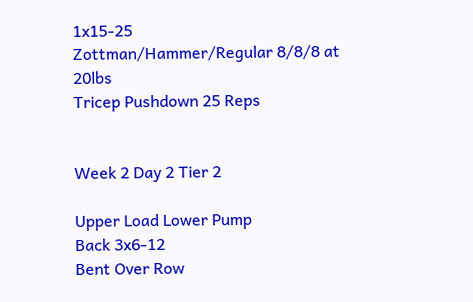1x15-25
Zottman/Hammer/Regular 8/8/8 at 20lbs
Tricep Pushdown 25 Reps


Week 2 Day 2 Tier 2

Upper Load Lower Pump
Back 3x6-12
Bent Over Row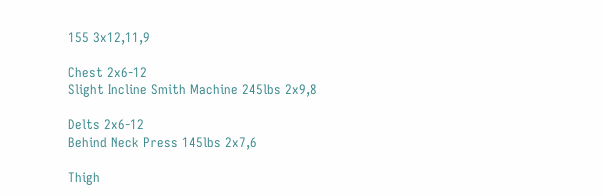155 3x12,11,9

Chest 2x6-12
Slight Incline Smith Machine 245lbs 2x9,8

Delts 2x6-12
Behind Neck Press 145lbs 2x7,6

Thigh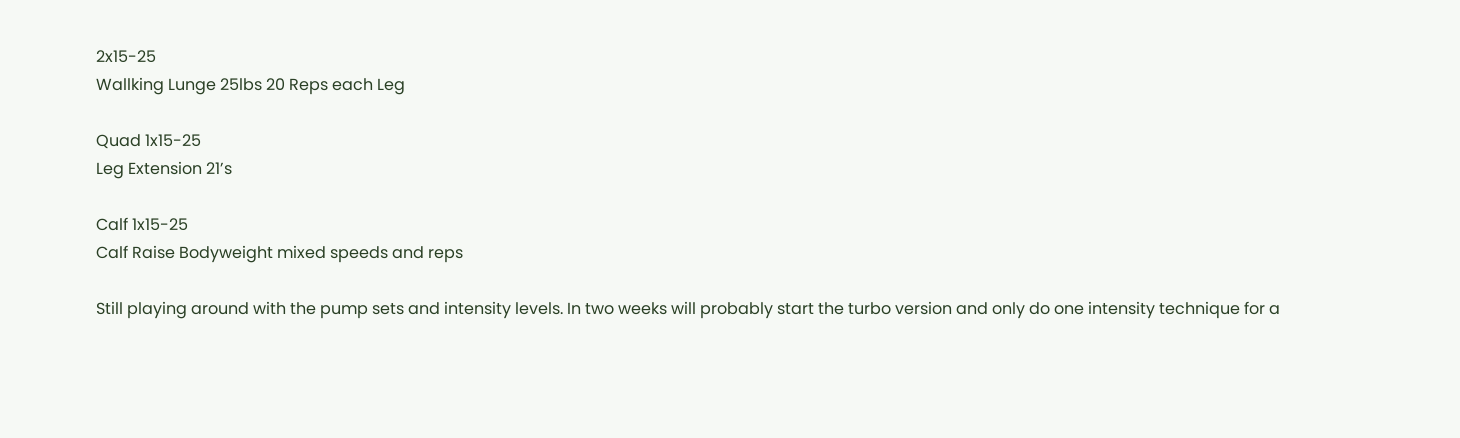2x15-25
Wallking Lunge 25lbs 20 Reps each Leg

Quad 1x15-25
Leg Extension 21’s

Calf 1x15-25
Calf Raise Bodyweight mixed speeds and reps

Still playing around with the pump sets and intensity levels. In two weeks will probably start the turbo version and only do one intensity technique for a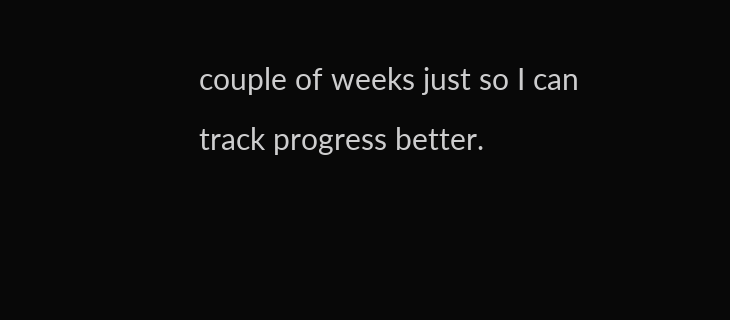couple of weeks just so I can track progress better.